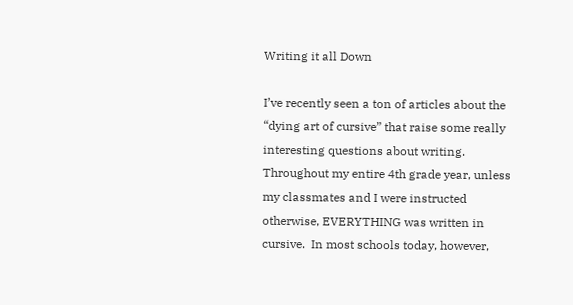Writing it all Down

I’ve recently seen a ton of articles about the “dying art of cursive” that raise some really interesting questions about writing.  Throughout my entire 4th grade year, unless my classmates and I were instructed otherwise, EVERYTHING was written in cursive.  In most schools today, however,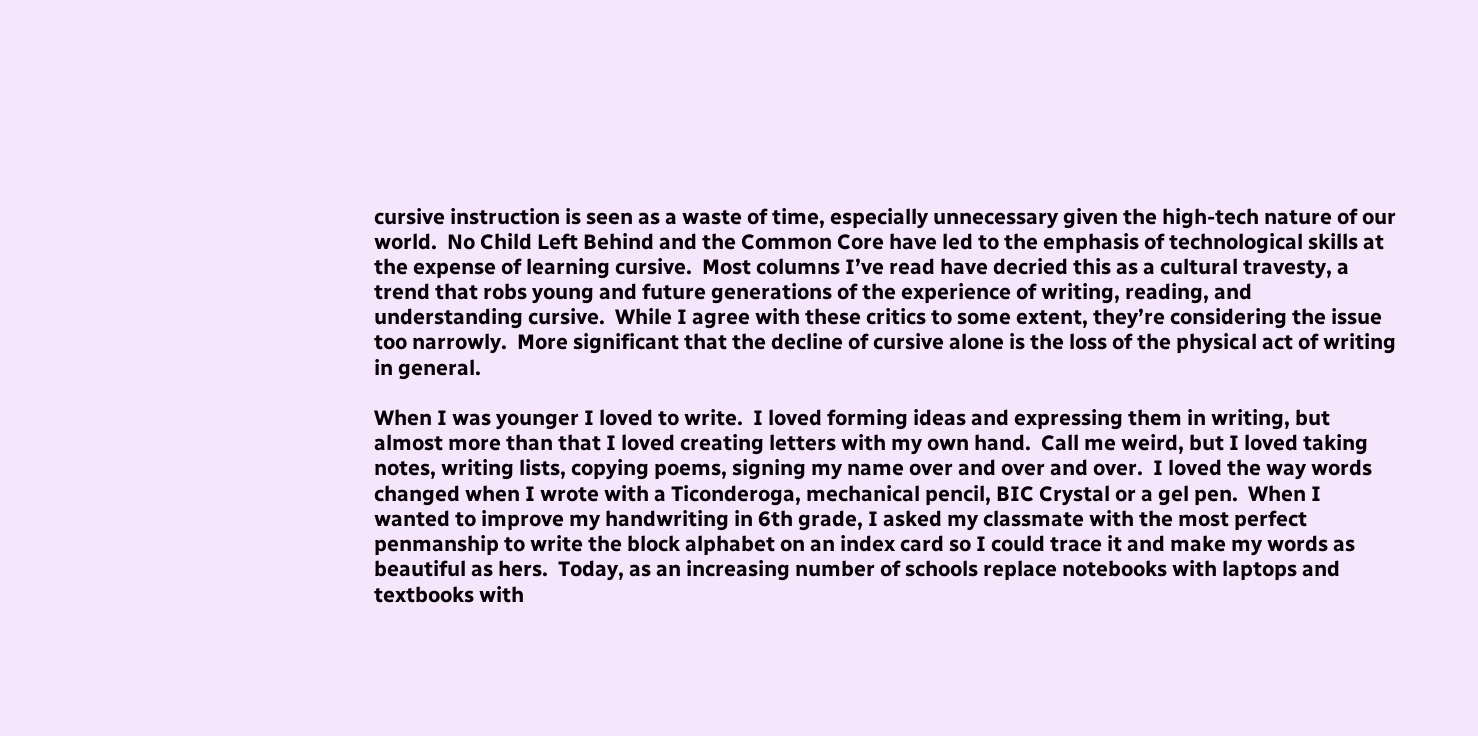cursive instruction is seen as a waste of time, especially unnecessary given the high-tech nature of our world.  No Child Left Behind and the Common Core have led to the emphasis of technological skills at the expense of learning cursive.  Most columns I’ve read have decried this as a cultural travesty, a trend that robs young and future generations of the experience of writing, reading, and understanding cursive.  While I agree with these critics to some extent, they’re considering the issue too narrowly.  More significant that the decline of cursive alone is the loss of the physical act of writing in general.

When I was younger I loved to write.  I loved forming ideas and expressing them in writing, but almost more than that I loved creating letters with my own hand.  Call me weird, but I loved taking notes, writing lists, copying poems, signing my name over and over and over.  I loved the way words changed when I wrote with a Ticonderoga, mechanical pencil, BIC Crystal or a gel pen.  When I wanted to improve my handwriting in 6th grade, I asked my classmate with the most perfect penmanship to write the block alphabet on an index card so I could trace it and make my words as beautiful as hers.  Today, as an increasing number of schools replace notebooks with laptops and textbooks with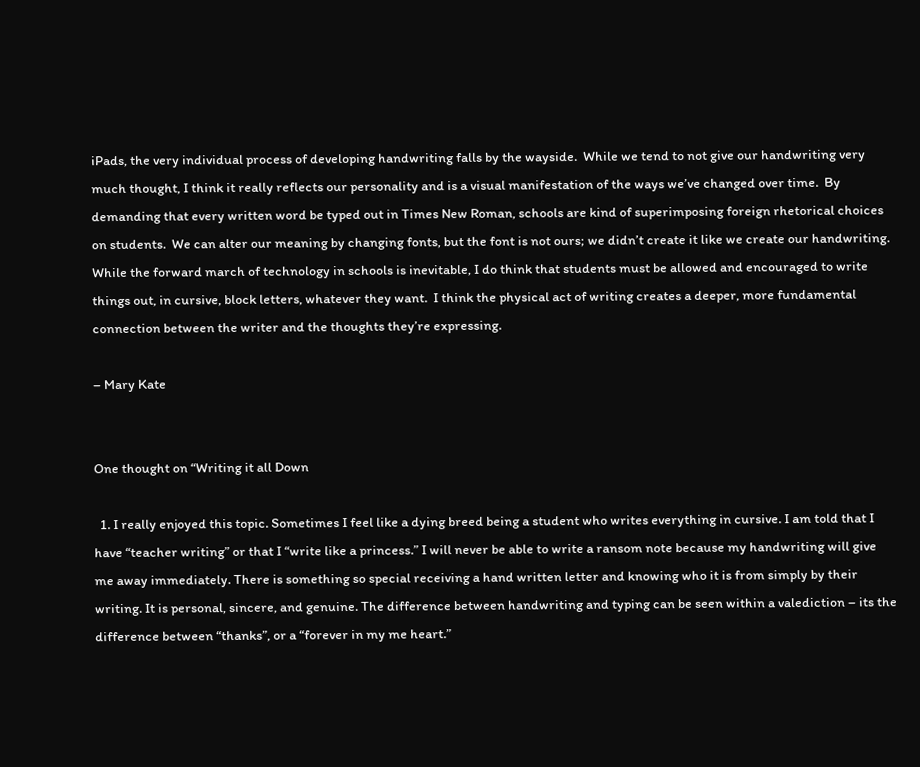iPads, the very individual process of developing handwriting falls by the wayside.  While we tend to not give our handwriting very much thought, I think it really reflects our personality and is a visual manifestation of the ways we’ve changed over time.  By demanding that every written word be typed out in Times New Roman, schools are kind of superimposing foreign rhetorical choices on students.  We can alter our meaning by changing fonts, but the font is not ours; we didn’t create it like we create our handwriting.  While the forward march of technology in schools is inevitable, I do think that students must be allowed and encouraged to write things out, in cursive, block letters, whatever they want.  I think the physical act of writing creates a deeper, more fundamental connection between the writer and the thoughts they’re expressing.

– Mary Kate


One thought on “Writing it all Down

  1. I really enjoyed this topic. Sometimes I feel like a dying breed being a student who writes everything in cursive. I am told that I have “teacher writing” or that I “write like a princess.” I will never be able to write a ransom note because my handwriting will give me away immediately. There is something so special receiving a hand written letter and knowing who it is from simply by their writing. It is personal, sincere, and genuine. The difference between handwriting and typing can be seen within a valediction – its the difference between “thanks”, or a “forever in my me heart.”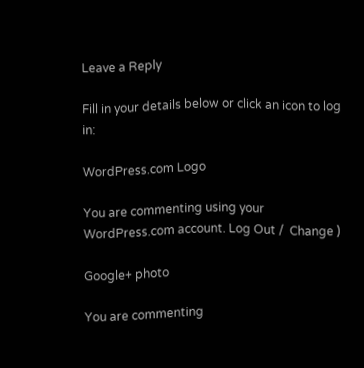Leave a Reply

Fill in your details below or click an icon to log in:

WordPress.com Logo

You are commenting using your WordPress.com account. Log Out /  Change )

Google+ photo

You are commenting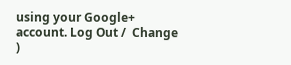using your Google+ account. Log Out /  Change )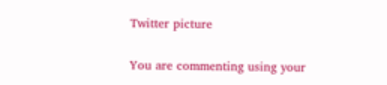Twitter picture

You are commenting using your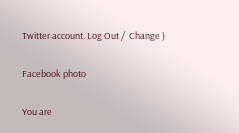Twitter account. Log Out /  Change )

Facebook photo

You are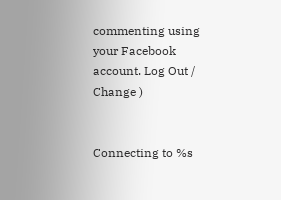commenting using your Facebook account. Log Out /  Change )


Connecting to %s